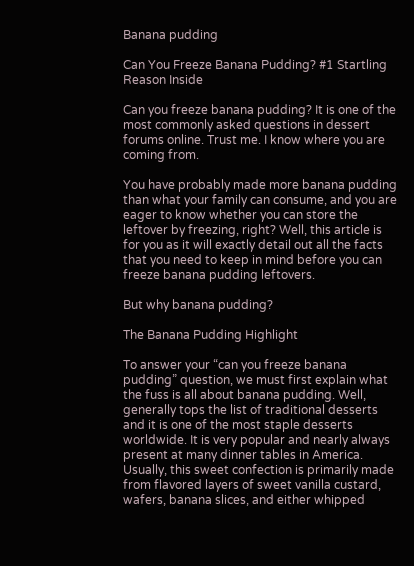Banana pudding

Can You Freeze Banana Pudding? #1 Startling Reason Inside

Can you freeze banana pudding? It is one of the most commonly asked questions in dessert forums online. Trust me. I know where you are coming from.

You have probably made more banana pudding than what your family can consume, and you are eager to know whether you can store the leftover by freezing, right? Well, this article is for you as it will exactly detail out all the facts that you need to keep in mind before you can freeze banana pudding leftovers.

But why banana pudding?

The Banana Pudding Highlight

To answer your “can you freeze banana pudding” question, we must first explain what the fuss is all about banana pudding. Well, generally tops the list of traditional desserts and it is one of the most staple desserts worldwide. It is very popular and nearly always present at many dinner tables in America. Usually, this sweet confection is primarily made from flavored layers of sweet vanilla custard, wafers, banana slices, and either whipped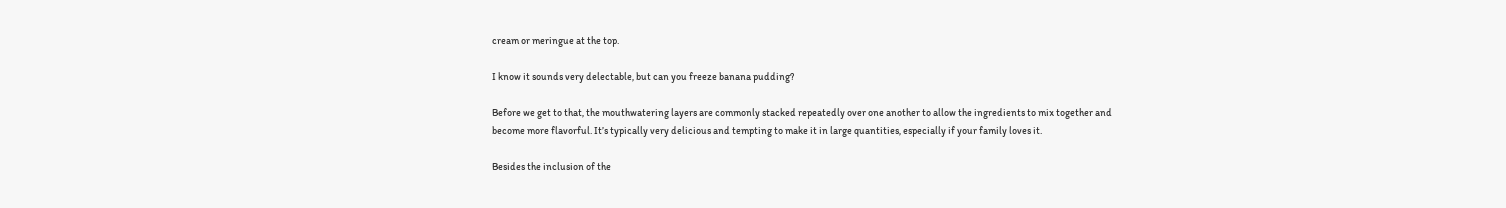cream or meringue at the top.

I know it sounds very delectable, but can you freeze banana pudding?

Before we get to that, the mouthwatering layers are commonly stacked repeatedly over one another to allow the ingredients to mix together and become more flavorful. It’s typically very delicious and tempting to make it in large quantities, especially if your family loves it.

Besides the inclusion of the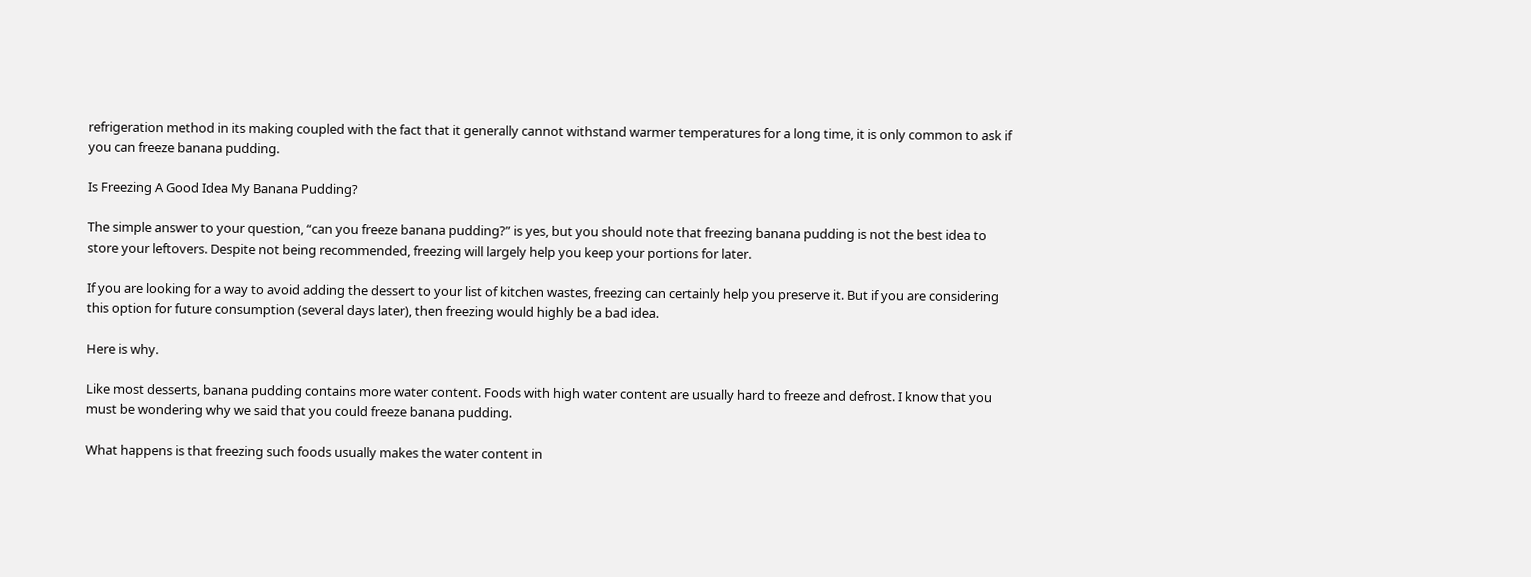refrigeration method in its making coupled with the fact that it generally cannot withstand warmer temperatures for a long time, it is only common to ask if you can freeze banana pudding.

Is Freezing A Good Idea My Banana Pudding?

The simple answer to your question, “can you freeze banana pudding?” is yes, but you should note that freezing banana pudding is not the best idea to store your leftovers. Despite not being recommended, freezing will largely help you keep your portions for later.

If you are looking for a way to avoid adding the dessert to your list of kitchen wastes, freezing can certainly help you preserve it. But if you are considering this option for future consumption (several days later), then freezing would highly be a bad idea.

Here is why.

Like most desserts, banana pudding contains more water content. Foods with high water content are usually hard to freeze and defrost. I know that you must be wondering why we said that you could freeze banana pudding.

What happens is that freezing such foods usually makes the water content in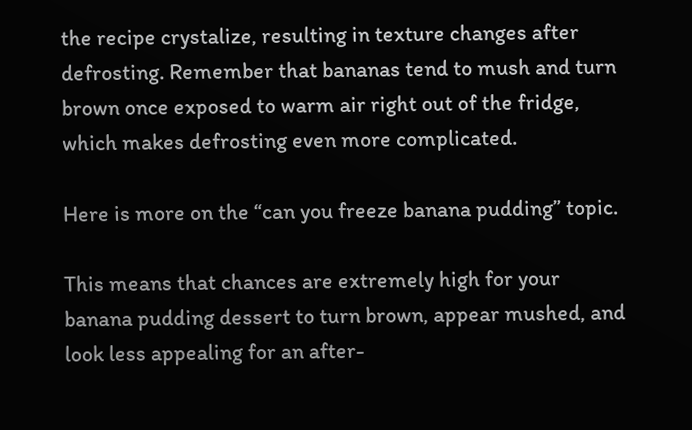the recipe crystalize, resulting in texture changes after defrosting. Remember that bananas tend to mush and turn brown once exposed to warm air right out of the fridge, which makes defrosting even more complicated.

Here is more on the “can you freeze banana pudding” topic.

This means that chances are extremely high for your banana pudding dessert to turn brown, appear mushed, and look less appealing for an after-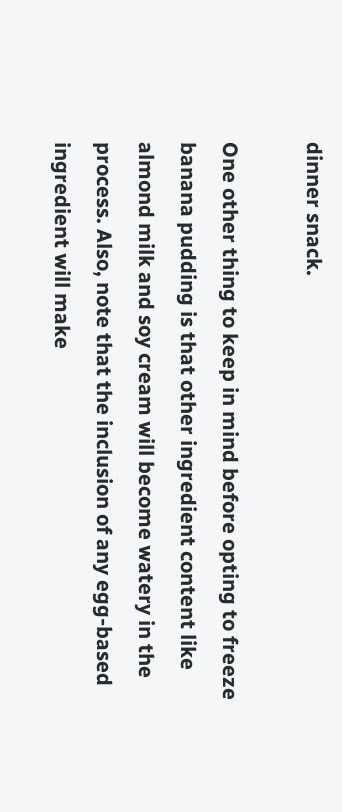dinner snack.

One other thing to keep in mind before opting to freeze banana pudding is that other ingredient content like almond milk and soy cream will become watery in the process. Also, note that the inclusion of any egg-based ingredient will make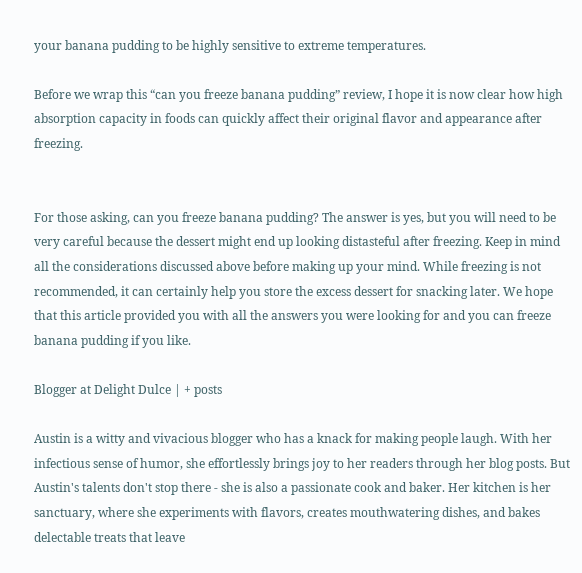your banana pudding to be highly sensitive to extreme temperatures.

Before we wrap this “can you freeze banana pudding” review, I hope it is now clear how high absorption capacity in foods can quickly affect their original flavor and appearance after freezing.


For those asking, can you freeze banana pudding? The answer is yes, but you will need to be very careful because the dessert might end up looking distasteful after freezing. Keep in mind all the considerations discussed above before making up your mind. While freezing is not recommended, it can certainly help you store the excess dessert for snacking later. We hope that this article provided you with all the answers you were looking for and you can freeze banana pudding if you like.

Blogger at Delight Dulce | + posts

Austin is a witty and vivacious blogger who has a knack for making people laugh. With her infectious sense of humor, she effortlessly brings joy to her readers through her blog posts. But Austin's talents don't stop there - she is also a passionate cook and baker. Her kitchen is her sanctuary, where she experiments with flavors, creates mouthwatering dishes, and bakes delectable treats that leave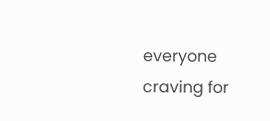everyone craving for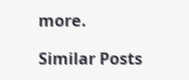more.

Similar Posts